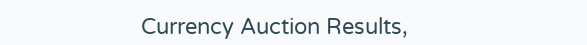Currency Auction Results,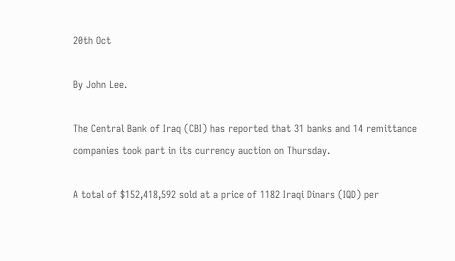20th Oct

By John Lee.

The Central Bank of Iraq (CBI) has reported that 31 banks and 14 remittance companies took part in its currency auction on Thursday.

A total of $152,418,592 sold at a price of 1182 Iraqi Dinars (IQD) per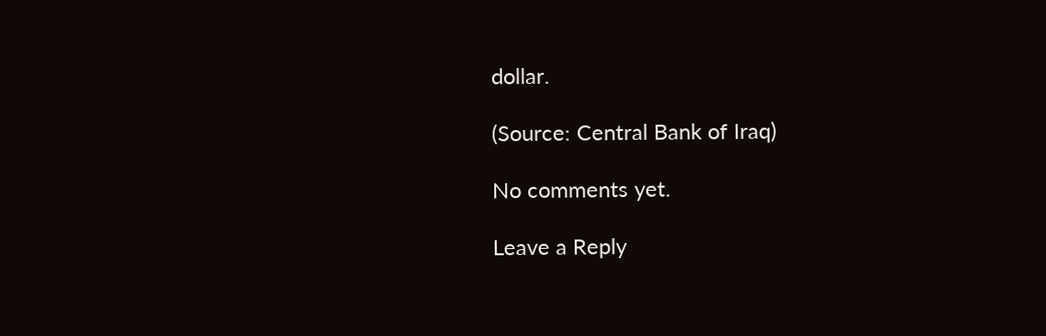dollar.

(Source: Central Bank of Iraq)

No comments yet.

Leave a Reply